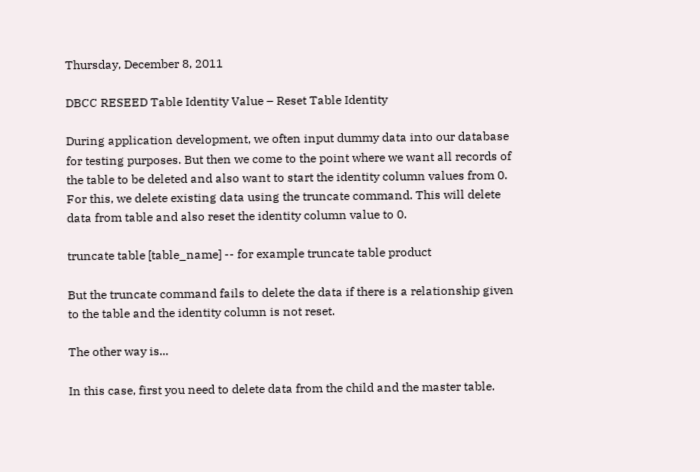Thursday, December 8, 2011

DBCC RESEED Table Identity Value – Reset Table Identity

During application development, we often input dummy data into our database for testing purposes. But then we come to the point where we want all records of the table to be deleted and also want to start the identity column values from 0. For this, we delete existing data using the truncate command. This will delete data from table and also reset the identity column value to 0.

truncate table [table_name] -- for example truncate table product

But the truncate command fails to delete the data if there is a relationship given to the table and the identity column is not reset.

The other way is...

In this case, first you need to delete data from the child and the master table.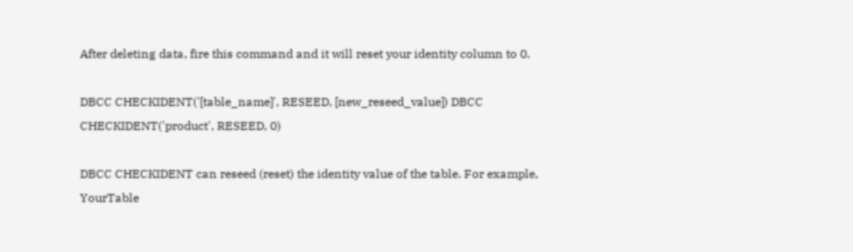After deleting data, fire this command and it will reset your identity column to 0.

DBCC CHECKIDENT('[table_name]', RESEED, [new_reseed_value]) DBCC CHECKIDENT('product', RESEED, 0)

DBCC CHECKIDENT can reseed (reset) the identity value of the table. For example, YourTable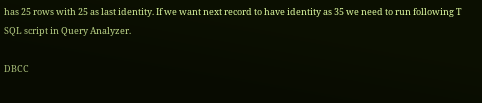has 25 rows with 25 as last identity. If we want next record to have identity as 35 we need to run following T SQL script in Query Analyzer.

DBCC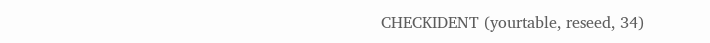CHECKIDENT (yourtable, reseed, 34)